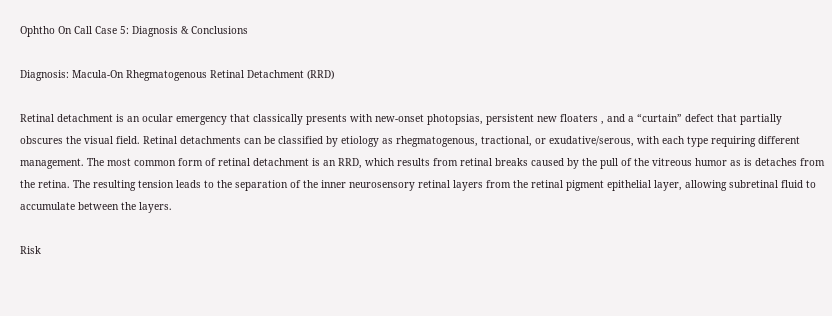Ophtho On Call Case 5: Diagnosis & Conclusions

Diagnosis: Macula-On Rhegmatogenous Retinal Detachment (RRD)

Retinal detachment is an ocular emergency that classically presents with new-onset photopsias, persistent new floaters , and a “curtain” defect that partially obscures the visual field. Retinal detachments can be classified by etiology as rhegmatogenous, tractional, or exudative/serous, with each type requiring different management. The most common form of retinal detachment is an RRD, which results from retinal breaks caused by the pull of the vitreous humor as is detaches from the retina. The resulting tension leads to the separation of the inner neurosensory retinal layers from the retinal pigment epithelial layer, allowing subretinal fluid to accumulate between the layers.

Risk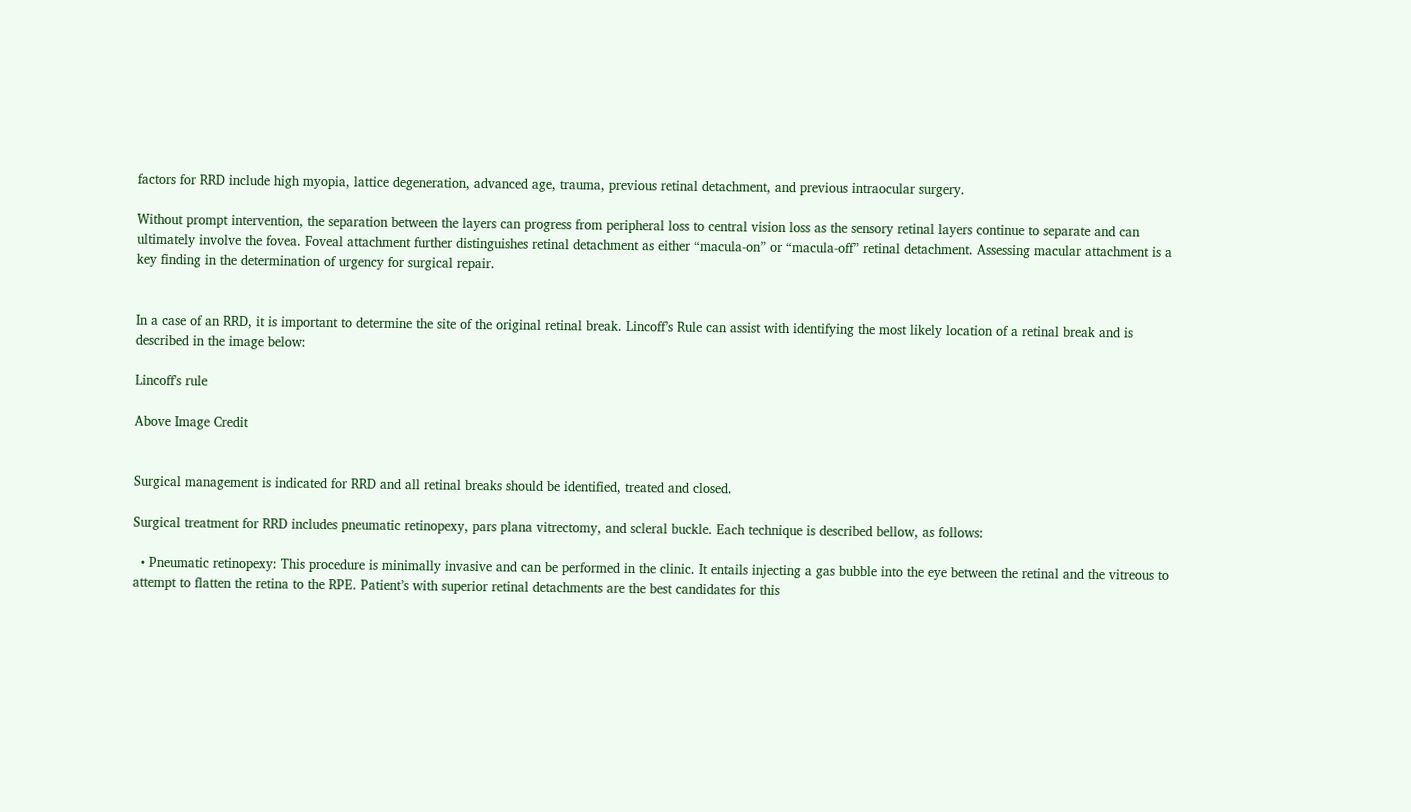factors for RRD include high myopia, lattice degeneration, advanced age, trauma, previous retinal detachment, and previous intraocular surgery.

Without prompt intervention, the separation between the layers can progress from peripheral loss to central vision loss as the sensory retinal layers continue to separate and can ultimately involve the fovea. Foveal attachment further distinguishes retinal detachment as either “macula-on” or “macula-off” retinal detachment. Assessing macular attachment is a key finding in the determination of urgency for surgical repair.


In a case of an RRD, it is important to determine the site of the original retinal break. Lincoff’s Rule can assist with identifying the most likely location of a retinal break and is described in the image below:

Lincoff's rule

Above Image Credit


Surgical management is indicated for RRD and all retinal breaks should be identified, treated and closed.

Surgical treatment for RRD includes pneumatic retinopexy, pars plana vitrectomy, and scleral buckle. Each technique is described bellow, as follows:

  • Pneumatic retinopexy: This procedure is minimally invasive and can be performed in the clinic. It entails injecting a gas bubble into the eye between the retinal and the vitreous to attempt to flatten the retina to the RPE. Patient’s with superior retinal detachments are the best candidates for this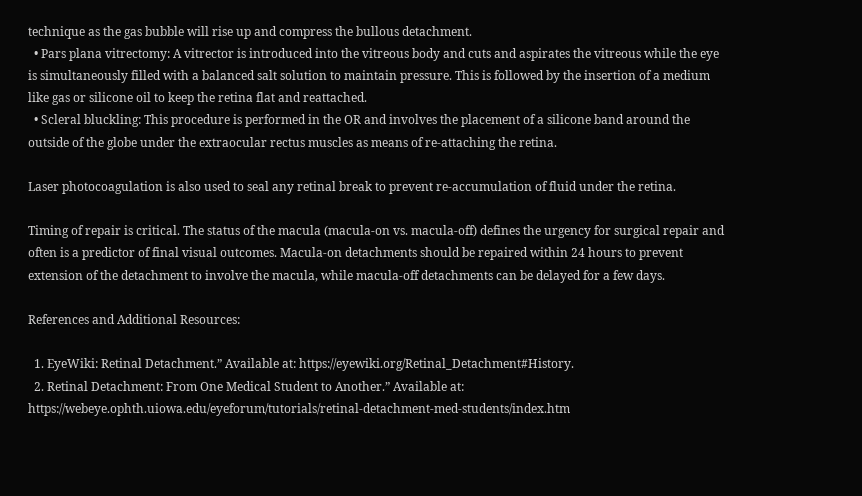technique as the gas bubble will rise up and compress the bullous detachment.
  • Pars plana vitrectomy: A vitrector is introduced into the vitreous body and cuts and aspirates the vitreous while the eye is simultaneously filled with a balanced salt solution to maintain pressure. This is followed by the insertion of a medium like gas or silicone oil to keep the retina flat and reattached.
  • Scleral bluckling: This procedure is performed in the OR and involves the placement of a silicone band around the outside of the globe under the extraocular rectus muscles as means of re-attaching the retina.

Laser photocoagulation is also used to seal any retinal break to prevent re-accumulation of fluid under the retina.

Timing of repair is critical. The status of the macula (macula-on vs. macula-off) defines the urgency for surgical repair and often is a predictor of final visual outcomes. Macula-on detachments should be repaired within 24 hours to prevent extension of the detachment to involve the macula, while macula-off detachments can be delayed for a few days.

References and Additional Resources:

  1. EyeWiki: Retinal Detachment.” Available at: https://eyewiki.org/Retinal_Detachment#History.
  2. Retinal Detachment: From One Medical Student to Another.” Available at: https://webeye.ophth.uiowa.edu/eyeforum/tutorials/retinal-detachment-med-students/index.htm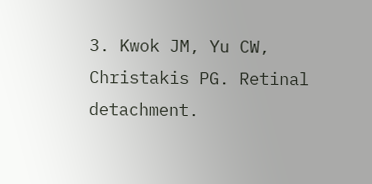3. Kwok JM, Yu CW, Christakis PG. Retinal detachment.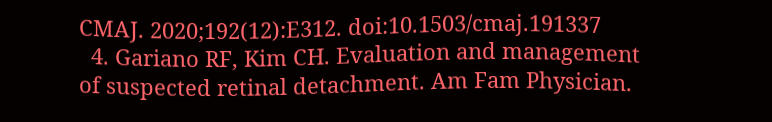CMAJ. 2020;192(12):E312. doi:10.1503/cmaj.191337
  4. Gariano RF, Kim CH. Evaluation and management of suspected retinal detachment. Am Fam Physician.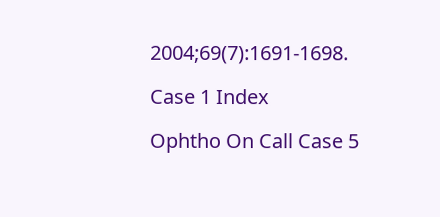2004;69(7):1691-1698.

Case 1 Index

Ophtho On Call Case 5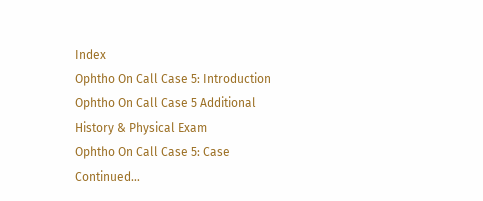Index
Ophtho On Call Case 5: Introduction
Ophtho On Call Case 5 Additional History & Physical Exam
Ophtho On Call Case 5: Case Continued…